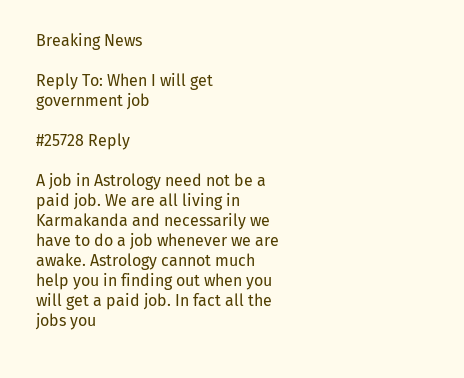Breaking News

Reply To: When I will get government job

#25728 Reply

A job in Astrology need not be a paid job. We are all living in Karmakanda and necessarily we have to do a job whenever we are awake. Astrology cannot much help you in finding out when you will get a paid job. In fact all the jobs you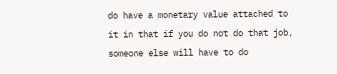do have a monetary value attached to it in that if you do not do that job, someone else will have to do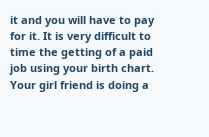it and you will have to pay for it. It is very difficult to time the getting of a paid job using your birth chart. Your girl friend is doing a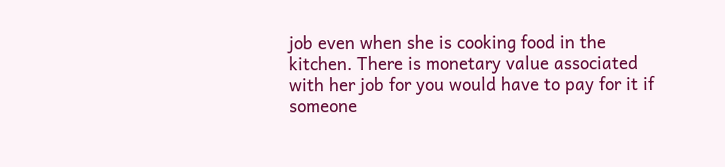job even when she is cooking food in the kitchen. There is monetary value associated with her job for you would have to pay for it if someone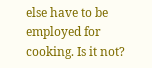else have to be employed for cooking. Is it not?